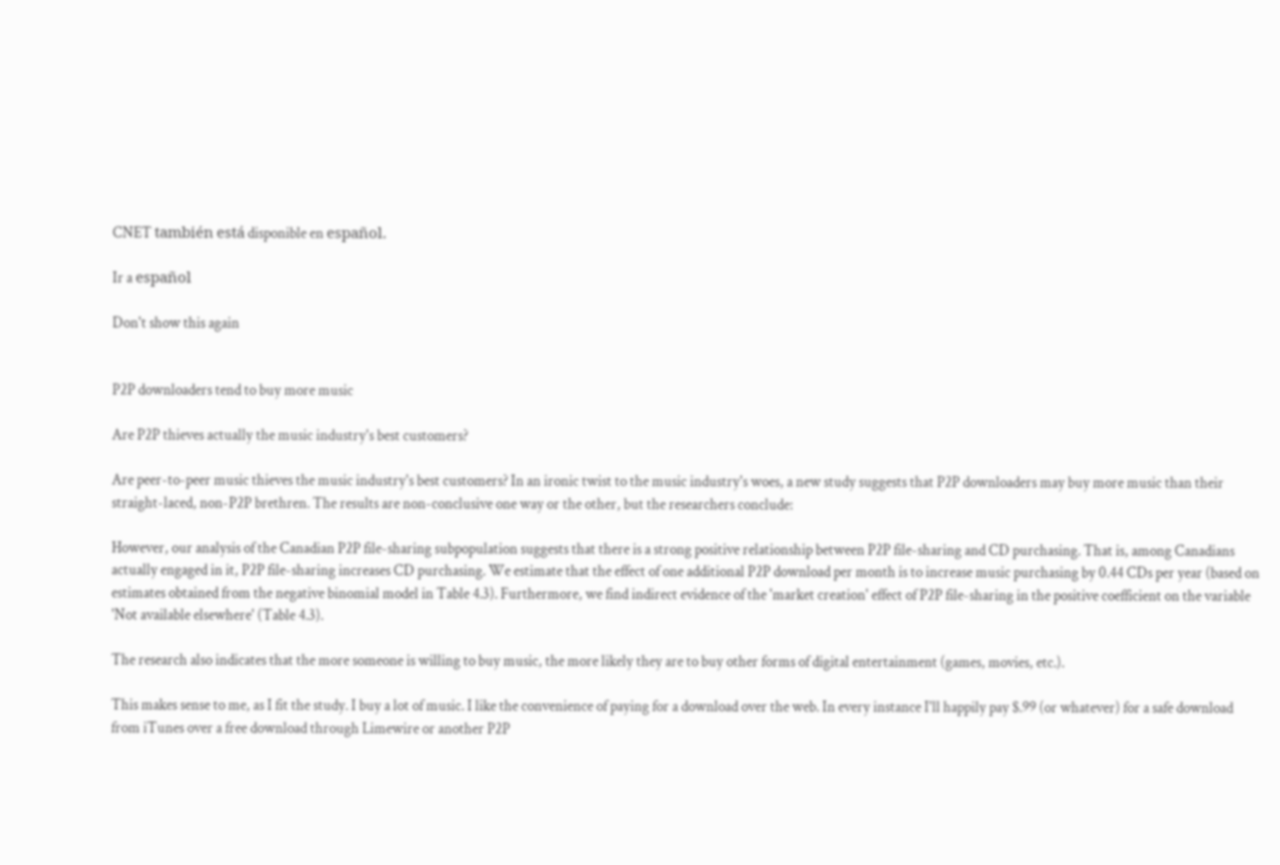CNET también está disponible en español.

Ir a español

Don't show this again


P2P downloaders tend to buy more music

Are P2P thieves actually the music industry's best customers?

Are peer-to-peer music thieves the music industry's best customers? In an ironic twist to the music industry's woes, a new study suggests that P2P downloaders may buy more music than their straight-laced, non-P2P brethren. The results are non-conclusive one way or the other, but the researchers conclude:

However, our analysis of the Canadian P2P file-sharing subpopulation suggests that there is a strong positive relationship between P2P file-sharing and CD purchasing. That is, among Canadians actually engaged in it, P2P file-sharing increases CD purchasing. We estimate that the effect of one additional P2P download per month is to increase music purchasing by 0.44 CDs per year (based on estimates obtained from the negative binomial model in Table 4.3). Furthermore, we find indirect evidence of the 'market creation' effect of P2P file-sharing in the positive coefficient on the variable 'Not available elsewhere' (Table 4.3).

The research also indicates that the more someone is willing to buy music, the more likely they are to buy other forms of digital entertainment (games, movies, etc.).

This makes sense to me, as I fit the study. I buy a lot of music. I like the convenience of paying for a download over the web. In every instance I'll happily pay $.99 (or whatever) for a safe download from iTunes over a free download through Limewire or another P2P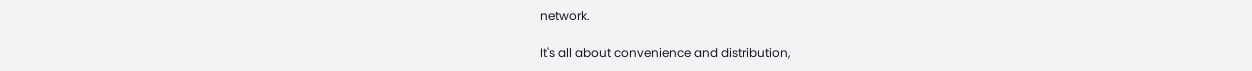network.

It's all about convenience and distribution,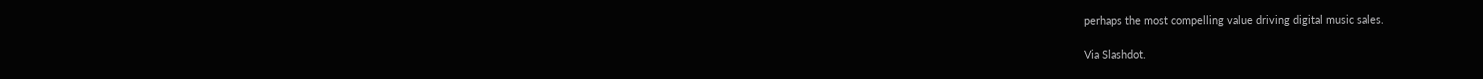perhaps the most compelling value driving digital music sales.

Via Slashdot.